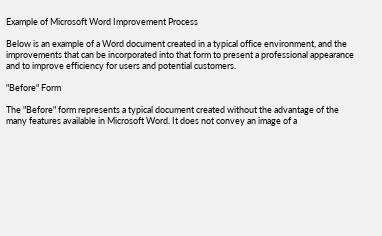Example of Microsoft Word Improvement Process

Below is an example of a Word document created in a typical office environment, and the improvements that can be incorporated into that form to present a professional appearance and to improve efficiency for users and potential customers.

"Before" Form

The "Before" form represents a typical document created without the advantage of the many features available in Microsoft Word. It does not convey an image of a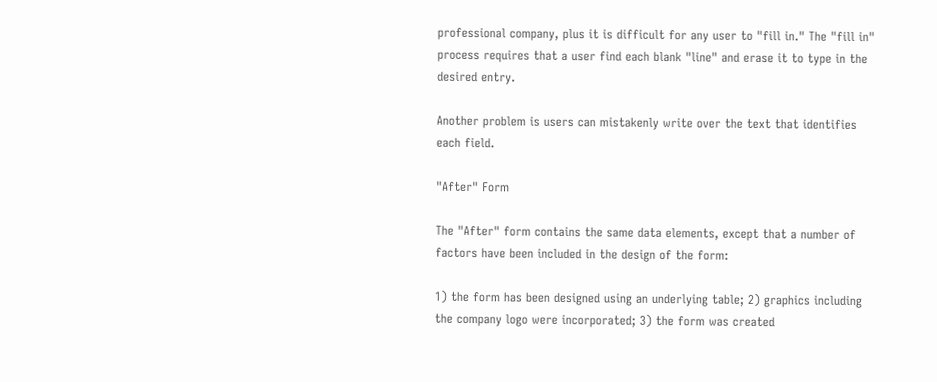professional company, plus it is difficult for any user to "fill in." The "fill in" process requires that a user find each blank "line" and erase it to type in the desired entry.

Another problem is users can mistakenly write over the text that identifies each field.

"After" Form

The "After" form contains the same data elements, except that a number of factors have been included in the design of the form:

1) the form has been designed using an underlying table; 2) graphics including the company logo were incorporated; 3) the form was created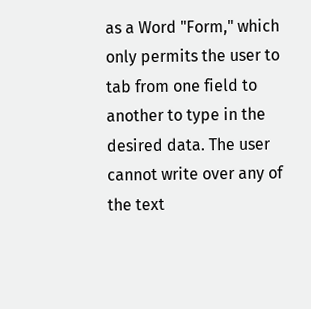as a Word "Form," which only permits the user to tab from one field to another to type in the desired data. The user cannot write over any of the text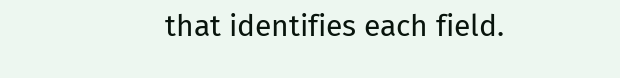that identifies each field.